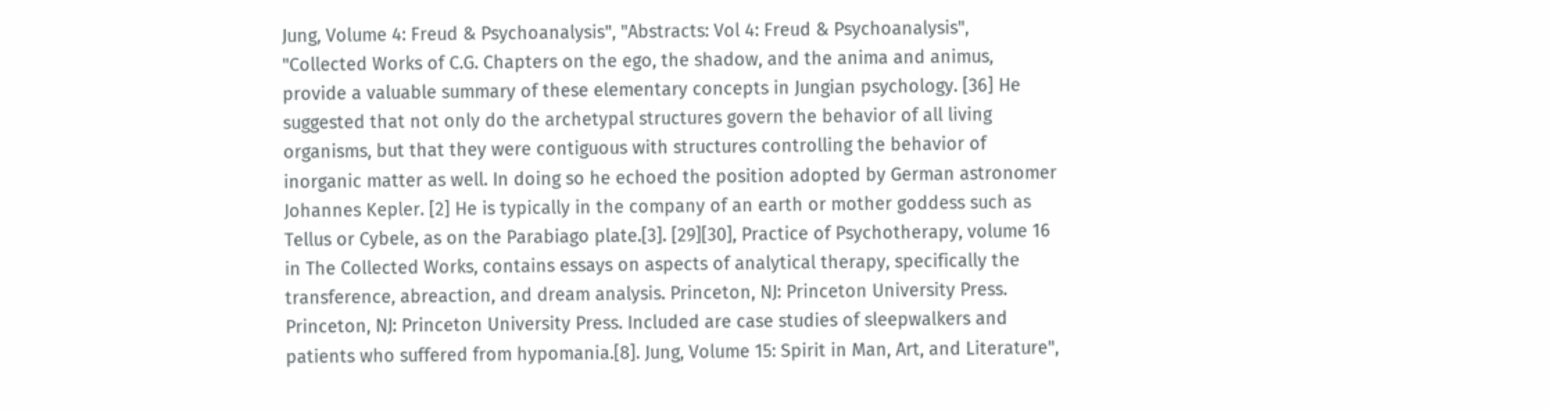Jung, Volume 4: Freud & Psychoanalysis", "Abstracts: Vol 4: Freud & Psychoanalysis", "Collected Works of C.G. Chapters on the ego, the shadow, and the anima and animus, provide a valuable summary of these elementary concepts in Jungian psychology. [36] He suggested that not only do the archetypal structures govern the behavior of all living organisms, but that they were contiguous with structures controlling the behavior of inorganic matter as well. In doing so he echoed the position adopted by German astronomer Johannes Kepler. [2] He is typically in the company of an earth or mother goddess such as Tellus or Cybele, as on the Parabiago plate.[3]. [29][30], Practice of Psychotherapy, volume 16 in The Collected Works, contains essays on aspects of analytical therapy, specifically the transference, abreaction, and dream analysis. Princeton, NJ: Princeton University Press. Princeton, NJ: Princeton University Press. Included are case studies of sleepwalkers and patients who suffered from hypomania.[8]. Jung, Volume 15: Spirit in Man, Art, and Literature",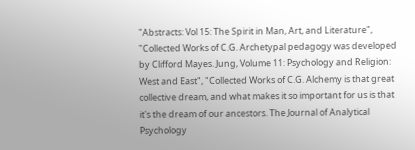"Abstracts: Vol 15: The Spirit in Man, Art, and Literature", "Collected Works of C.G. Archetypal pedagogy was developed by Clifford Mayes. Jung, Volume 11: Psychology and Religion: West and East", "Collected Works of C.G. Alchemy is that great collective dream, and what makes it so important for us is that it's the dream of our ancestors. The Journal of Analytical Psychology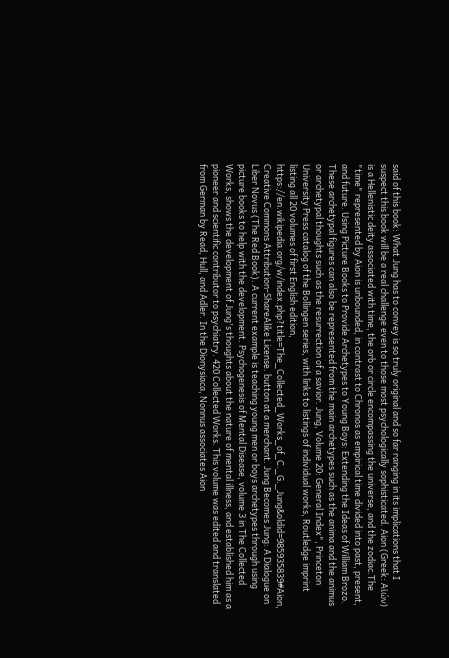said of this book: What Jung has to convey is so truly original and so far ranging in its implications that I suspect this book will be a real challenge even to those most psychologically sophisticated. Aion (Greek: Αἰών) is a Hellenistic deity associated with time, the orb or circle encompassing the universe, and the zodiac.The "time" represented by Aion is unbounded, in contrast to Chronos as empirical time divided into past, present, and future. Using Picture Books to Provide Archetypes to Young Boys: Extending the Ideas of William Brozo. These archetypal figures can also be represented from the main archetypes such as the anima and the animus or archetypal thoughts such as the resurrection of a savior. Jung, Volume 20: General Index", Princeton University Press catalog of the Bollingen series, with links to listings of individual works, Routledge imprint listing all 20 volumes of first English edition, https://en.wikipedia.org/w/index.php?title=The_Collected_Works_of_C._G._Jung&oldid=985935839#Aion, Creative Commons Attribution-ShareAlike License. button at a merchant. Jung Becomes Jung: A Dialogue on Liber Novus (The Red Book). A current example is teaching young men or boys archetypes through using picture books to help with the development. Psychogenesis of Mental Disease, volume 3 in The Collected Works, shows the development of Jung's thoughts about the nature of mental illness, and established him as a pioneer and scientific contributor to psychiatry. 420 Collected Works. This volume was edited and translated from German by Read, Hull, and Adler. In the Dionysiaca, Nonnus associates Aion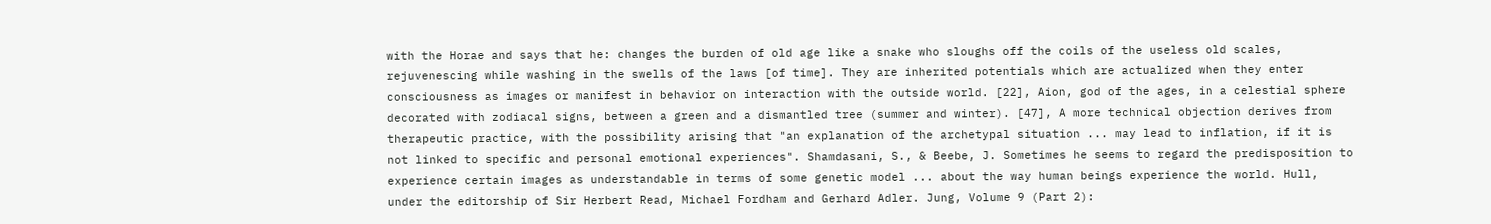with the Horae and says that he: changes the burden of old age like a snake who sloughs off the coils of the useless old scales, rejuvenescing while washing in the swells of the laws [of time]. They are inherited potentials which are actualized when they enter consciousness as images or manifest in behavior on interaction with the outside world. [22], Aion, god of the ages, in a celestial sphere decorated with zodiacal signs, between a green and a dismantled tree (summer and winter). [47], A more technical objection derives from therapeutic practice, with the possibility arising that "an explanation of the archetypal situation ... may lead to inflation, if it is not linked to specific and personal emotional experiences". Shamdasani, S., & Beebe, J. Sometimes he seems to regard the predisposition to experience certain images as understandable in terms of some genetic model ... about the way human beings experience the world. Hull, under the editorship of Sir Herbert Read, Michael Fordham and Gerhard Adler. Jung, Volume 9 (Part 2):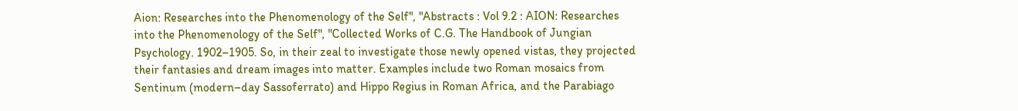Aion: Researches into the Phenomenology of the Self", "Abstracts : Vol 9.2 : AION: Researches into the Phenomenology of the Self", "Collected Works of C.G. The Handbook of Jungian Psychology. 1902–1905. So, in their zeal to investigate those newly opened vistas, they projected their fantasies and dream images into matter. Examples include two Roman mosaics from Sentinum (modern–day Sassoferrato) and Hippo Regius in Roman Africa, and the Parabiago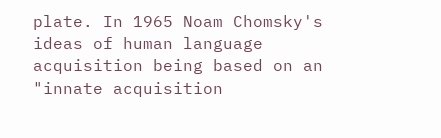plate. In 1965 Noam Chomsky's ideas of human language acquisition being based on an "innate acquisition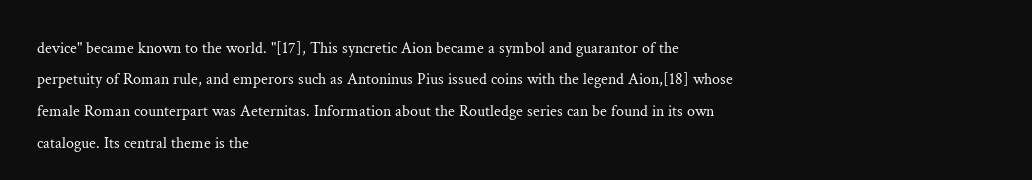device" became known to the world. "[17], This syncretic Aion became a symbol and guarantor of the perpetuity of Roman rule, and emperors such as Antoninus Pius issued coins with the legend Aion,[18] whose female Roman counterpart was Aeternitas. Information about the Routledge series can be found in its own catalogue. Its central theme is the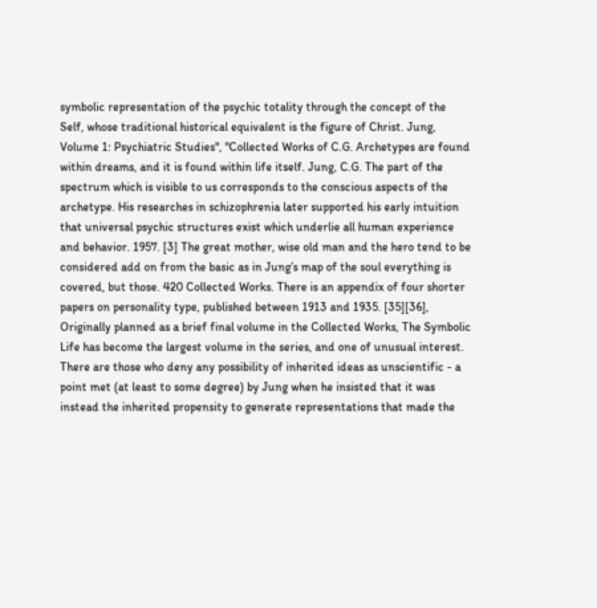symbolic representation of the psychic totality through the concept of the Self, whose traditional historical equivalent is the figure of Christ. Jung, Volume 1: Psychiatric Studies", "Collected Works of C.G. Archetypes are found within dreams, and it is found within life itself. Jung, C.G. The part of the spectrum which is visible to us corresponds to the conscious aspects of the archetype. His researches in schizophrenia later supported his early intuition that universal psychic structures exist which underlie all human experience and behavior. 1957. [3] The great mother, wise old man and the hero tend to be considered add on from the basic as in Jung’s map of the soul everything is covered, but those. 420 Collected Works. There is an appendix of four shorter papers on personality type, published between 1913 and 1935. [35][36], Originally planned as a brief final volume in the Collected Works, The Symbolic Life has become the largest volume in the series, and one of unusual interest. There are those who deny any possibility of inherited ideas as unscientific - a point met (at least to some degree) by Jung when he insisted that it was instead the inherited propensity to generate representations that made the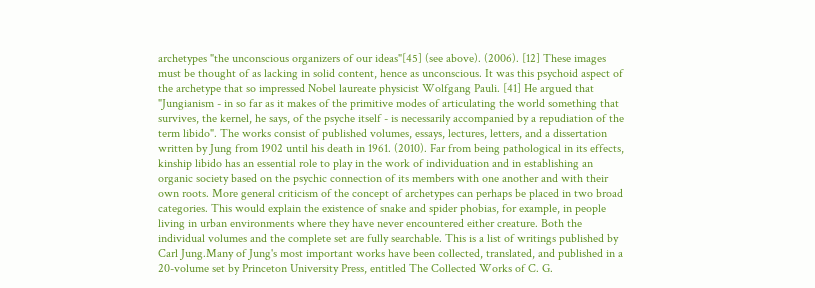archetypes "the unconscious organizers of our ideas"[45] (see above). (2006). [12] These images must be thought of as lacking in solid content, hence as unconscious. It was this psychoid aspect of the archetype that so impressed Nobel laureate physicist Wolfgang Pauli. [41] He argued that "Jungianism - in so far as it makes of the primitive modes of articulating the world something that survives, the kernel, he says, of the psyche itself - is necessarily accompanied by a repudiation of the term libido". The works consist of published volumes, essays, lectures, letters, and a dissertation written by Jung from 1902 until his death in 1961. (2010). Far from being pathological in its effects, kinship libido has an essential role to play in the work of individuation and in establishing an organic society based on the psychic connection of its members with one another and with their own roots. More general criticism of the concept of archetypes can perhaps be placed in two broad categories. This would explain the existence of snake and spider phobias, for example, in people living in urban environments where they have never encountered either creature. Both the individual volumes and the complete set are fully searchable. This is a list of writings published by Carl Jung.Many of Jung's most important works have been collected, translated, and published in a 20-volume set by Princeton University Press, entitled The Collected Works of C. G.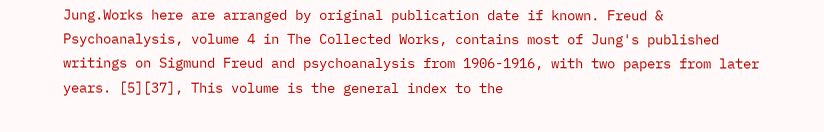Jung.Works here are arranged by original publication date if known. Freud & Psychoanalysis, volume 4 in The Collected Works, contains most of Jung's published writings on Sigmund Freud and psychoanalysis from 1906-1916, with two papers from later years. [5][37], This volume is the general index to the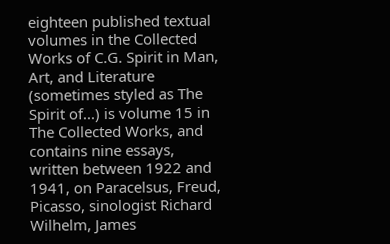eighteen published textual volumes in the Collected Works of C.G. Spirit in Man, Art, and Literature (sometimes styled as The Spirit of...) is volume 15 in The Collected Works, and contains nine essays, written between 1922 and 1941, on Paracelsus, Freud, Picasso, sinologist Richard Wilhelm, James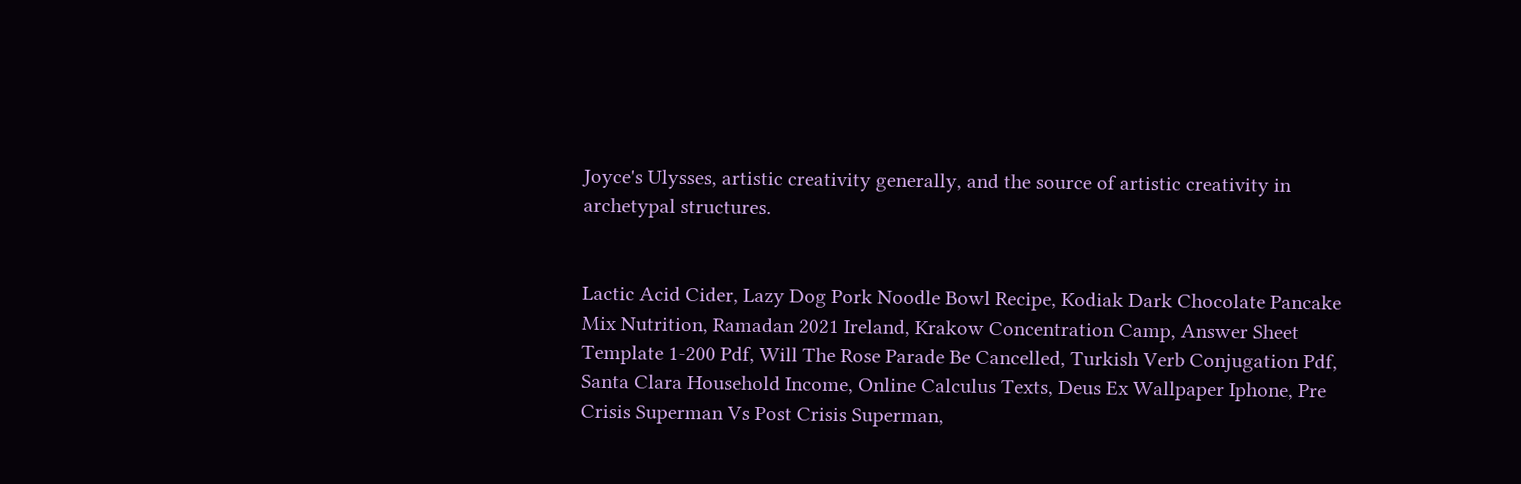Joyce's Ulysses, artistic creativity generally, and the source of artistic creativity in archetypal structures.


Lactic Acid Cider, Lazy Dog Pork Noodle Bowl Recipe, Kodiak Dark Chocolate Pancake Mix Nutrition, Ramadan 2021 Ireland, Krakow Concentration Camp, Answer Sheet Template 1-200 Pdf, Will The Rose Parade Be Cancelled, Turkish Verb Conjugation Pdf, Santa Clara Household Income, Online Calculus Texts, Deus Ex Wallpaper Iphone, Pre Crisis Superman Vs Post Crisis Superman,